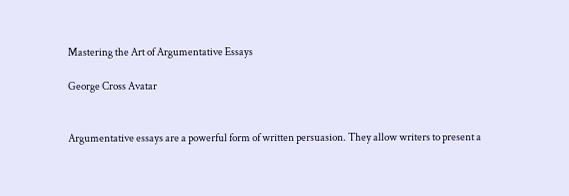Mastering the Art of Argumentative Essays

George Cross Avatar


Argumentative essays are a powerful form of written persuasion. They allow writers to present a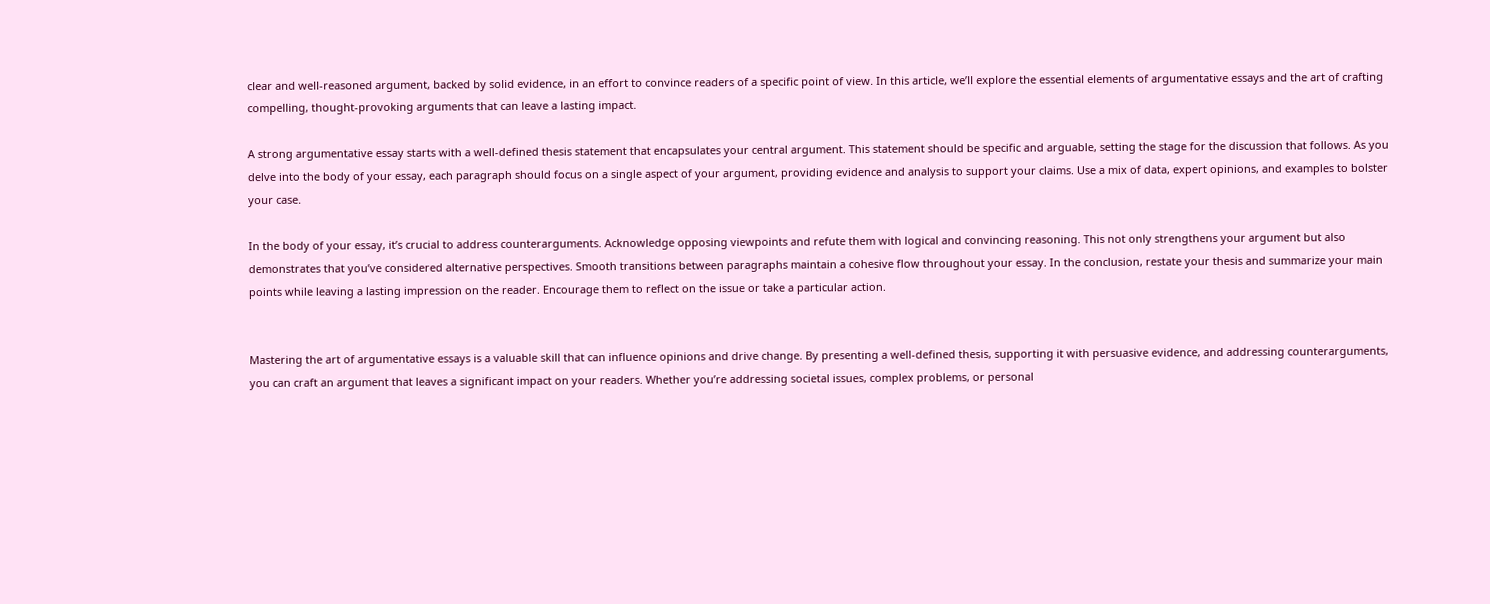clear and well-reasoned argument, backed by solid evidence, in an effort to convince readers of a specific point of view. In this article, we’ll explore the essential elements of argumentative essays and the art of crafting compelling, thought-provoking arguments that can leave a lasting impact.

A strong argumentative essay starts with a well-defined thesis statement that encapsulates your central argument. This statement should be specific and arguable, setting the stage for the discussion that follows. As you delve into the body of your essay, each paragraph should focus on a single aspect of your argument, providing evidence and analysis to support your claims. Use a mix of data, expert opinions, and examples to bolster your case.

In the body of your essay, it’s crucial to address counterarguments. Acknowledge opposing viewpoints and refute them with logical and convincing reasoning. This not only strengthens your argument but also demonstrates that you’ve considered alternative perspectives. Smooth transitions between paragraphs maintain a cohesive flow throughout your essay. In the conclusion, restate your thesis and summarize your main points while leaving a lasting impression on the reader. Encourage them to reflect on the issue or take a particular action.


Mastering the art of argumentative essays is a valuable skill that can influence opinions and drive change. By presenting a well-defined thesis, supporting it with persuasive evidence, and addressing counterarguments, you can craft an argument that leaves a significant impact on your readers. Whether you’re addressing societal issues, complex problems, or personal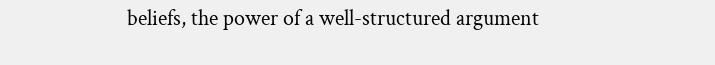beliefs, the power of a well-structured argument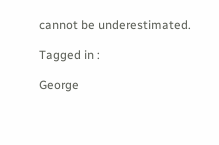cannot be underestimated.

Tagged in :

George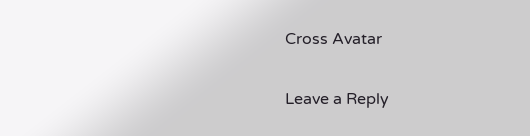Cross Avatar

Leave a Reply